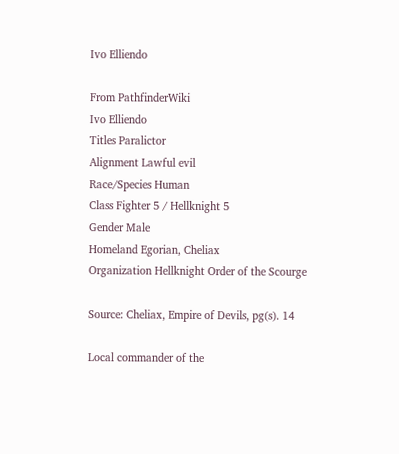Ivo Elliendo

From PathfinderWiki
Ivo Elliendo
Titles Paralictor
Alignment Lawful evil
Race/Species Human
Class Fighter 5 / Hellknight 5
Gender Male
Homeland Egorian, Cheliax
Organization Hellknight Order of the Scourge

Source: Cheliax, Empire of Devils, pg(s). 14

Local commander of the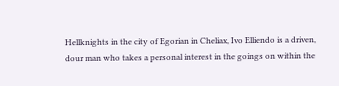Hellknights in the city of Egorian in Cheliax, Ivo Elliendo is a driven, dour man who takes a personal interest in the goings on within the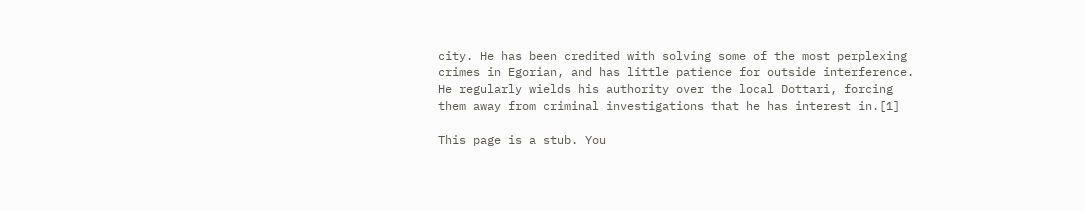city. He has been credited with solving some of the most perplexing crimes in Egorian, and has little patience for outside interference. He regularly wields his authority over the local Dottari, forcing them away from criminal investigations that he has interest in.[1]

This page is a stub. You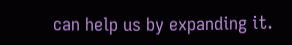can help us by expanding it.